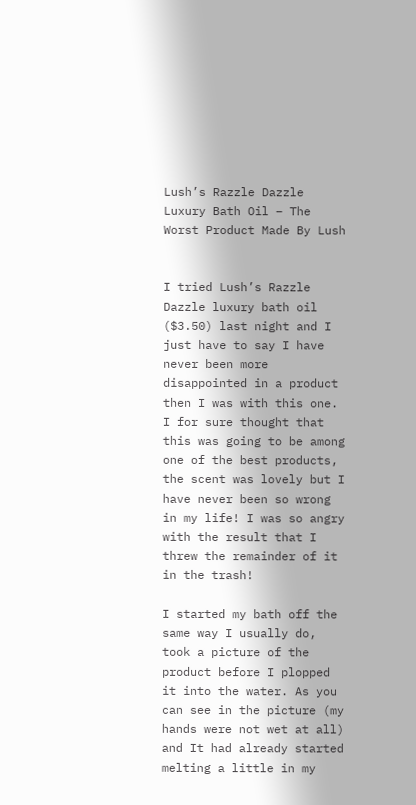Lush’s Razzle Dazzle Luxury Bath Oil – The Worst Product Made By Lush


I tried Lush’s Razzle Dazzle luxury bath oil ($3.50) last night and I just have to say I have never been more disappointed in a product then I was with this one. I for sure thought that this was going to be among one of the best products, the scent was lovely but I have never been so wrong in my life! I was so angry with the result that I threw the remainder of it in the trash!

I started my bath off the same way I usually do, took a picture of the product before I plopped it into the water. As you can see in the picture (my hands were not wet at all) and It had already started melting a little in my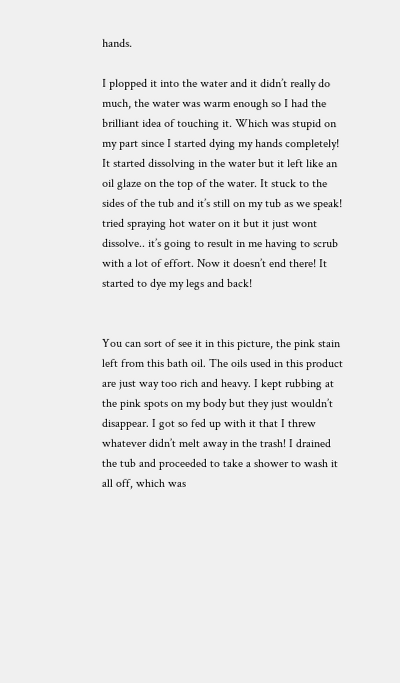hands.

I plopped it into the water and it didn’t really do much, the water was warm enough so I had the brilliant idea of touching it. Which was stupid on my part since I started dying my hands completely! It started dissolving in the water but it left like an oil glaze on the top of the water. It stuck to the sides of the tub and it’s still on my tub as we speak! tried spraying hot water on it but it just wont dissolve.. it’s going to result in me having to scrub with a lot of effort. Now it doesn’t end there! It started to dye my legs and back!


You can sort of see it in this picture, the pink stain left from this bath oil. The oils used in this product are just way too rich and heavy. I kept rubbing at the pink spots on my body but they just wouldn’t disappear. I got so fed up with it that I threw whatever didn’t melt away in the trash! I drained the tub and proceeded to take a shower to wash it all off, which was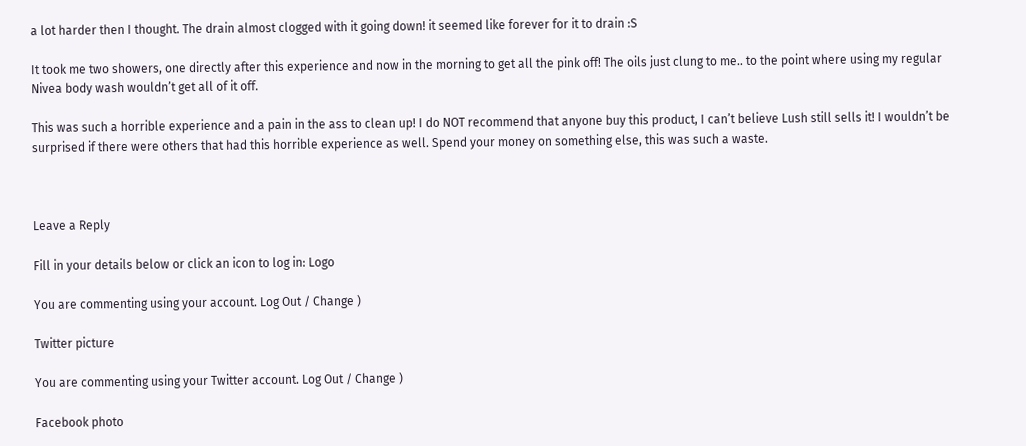a lot harder then I thought. The drain almost clogged with it going down! it seemed like forever for it to drain :S

It took me two showers, one directly after this experience and now in the morning to get all the pink off! The oils just clung to me.. to the point where using my regular Nivea body wash wouldn’t get all of it off.

This was such a horrible experience and a pain in the ass to clean up! I do NOT recommend that anyone buy this product, I can’t believe Lush still sells it! I wouldn’t be surprised if there were others that had this horrible experience as well. Spend your money on something else, this was such a waste.



Leave a Reply

Fill in your details below or click an icon to log in: Logo

You are commenting using your account. Log Out / Change )

Twitter picture

You are commenting using your Twitter account. Log Out / Change )

Facebook photo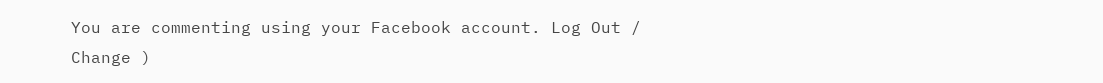You are commenting using your Facebook account. Log Out / Change )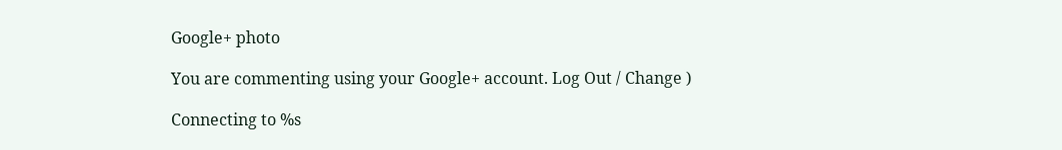Google+ photo

You are commenting using your Google+ account. Log Out / Change )

Connecting to %s